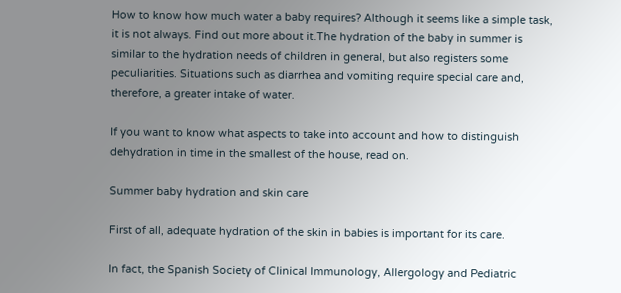How to know how much water a baby requires? Although it seems like a simple task, it is not always. Find out more about it.The hydration of the baby in summer is similar to the hydration needs of children in general, but also registers some peculiarities. Situations such as diarrhea and vomiting require special care and, therefore, a greater intake of water.

If you want to know what aspects to take into account and how to distinguish dehydration in time in the smallest of the house, read on.

Summer baby hydration and skin care

First of all, adequate hydration of the skin in babies is important for its care.

In fact, the Spanish Society of Clinical Immunology, Allergology and Pediatric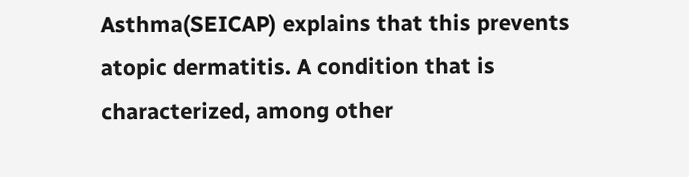Asthma(SEICAP) explains that this prevents atopic dermatitis. A condition that is characterized, among other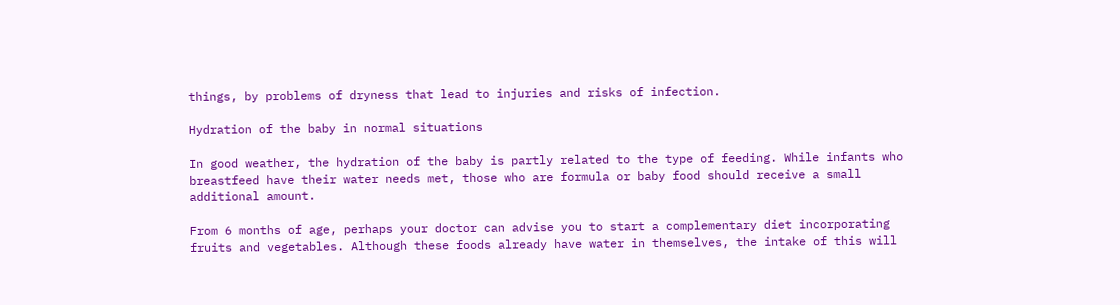things, by problems of dryness that lead to injuries and risks of infection.

Hydration of the baby in normal situations

In good weather, the hydration of the baby is partly related to the type of feeding. While infants who breastfeed have their water needs met, those who are formula or baby food should receive a small additional amount.

From 6 months of age, perhaps your doctor can advise you to start a complementary diet incorporating fruits and vegetables. Although these foods already have water in themselves, the intake of this will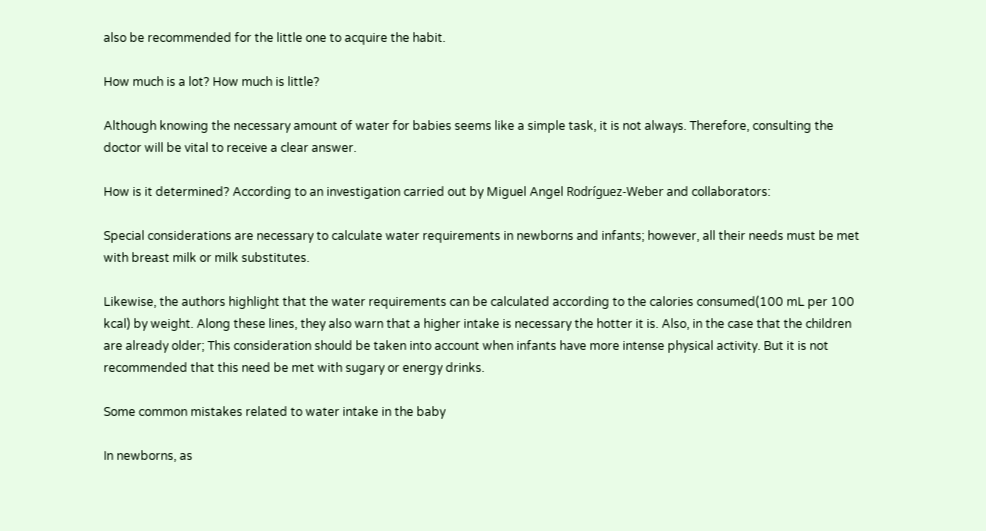also be recommended for the little one to acquire the habit.

How much is a lot? How much is little?

Although knowing the necessary amount of water for babies seems like a simple task, it is not always. Therefore, consulting the doctor will be vital to receive a clear answer.

How is it determined? According to an investigation carried out by Miguel Angel Rodríguez-Weber and collaborators:

Special considerations are necessary to calculate water requirements in newborns and infants; however, all their needs must be met with breast milk or milk substitutes.

Likewise, the authors highlight that the water requirements can be calculated according to the calories consumed(100 mL per 100 kcal) by weight. Along these lines, they also warn that a higher intake is necessary the hotter it is. Also, in the case that the children are already older; This consideration should be taken into account when infants have more intense physical activity. But it is not recommended that this need be met with sugary or energy drinks.

Some common mistakes related to water intake in the baby

In newborns, as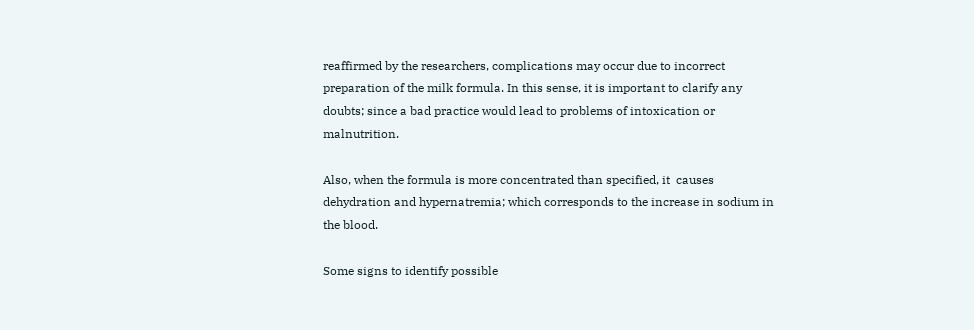reaffirmed by the researchers, complications may occur due to incorrect preparation of the milk formula. In this sense, it is important to clarify any doubts; since a bad practice would lead to problems of intoxication or malnutrition.

Also, when the formula is more concentrated than specified, it  causes dehydration and hypernatremia; which corresponds to the increase in sodium in the blood.

Some signs to identify possible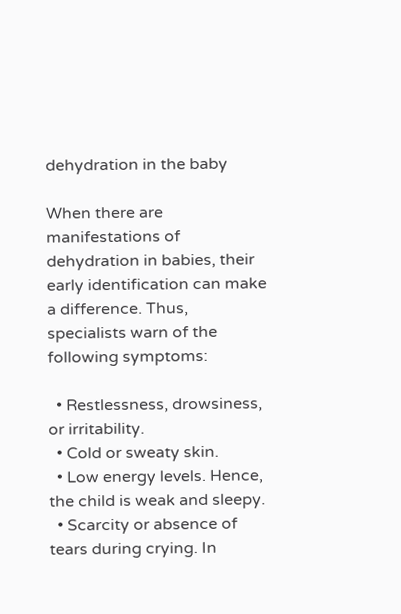dehydration in the baby

When there are manifestations of dehydration in babies, their early identification can make a difference. Thus, specialists warn of the following symptoms:

  • Restlessness, drowsiness, or irritability.
  • Cold or sweaty skin.
  • Low energy levels. Hence, the child is weak and sleepy.
  • Scarcity or absence of tears during crying. In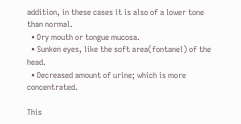addition, in these cases it is also of a lower tone than normal.
  • Dry mouth or tongue mucosa.
  • Sunken eyes, like the soft area(fontanel) of the head.
  • Decreased amount of urine; which is more concentrated.

This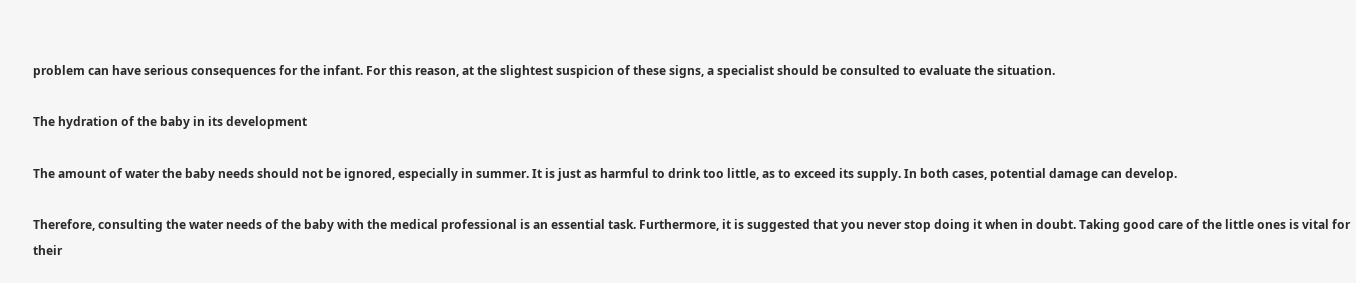problem can have serious consequences for the infant. For this reason, at the slightest suspicion of these signs, a specialist should be consulted to evaluate the situation.

The hydration of the baby in its development

The amount of water the baby needs should not be ignored, especially in summer. It is just as harmful to drink too little, as to exceed its supply. In both cases, potential damage can develop.

Therefore, consulting the water needs of the baby with the medical professional is an essential task. Furthermore, it is suggested that you never stop doing it when in doubt. Taking good care of the little ones is vital for their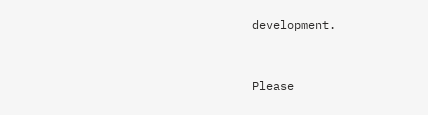development.


Please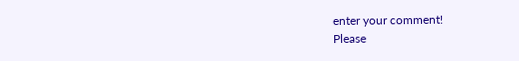enter your comment!
Please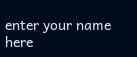enter your name here